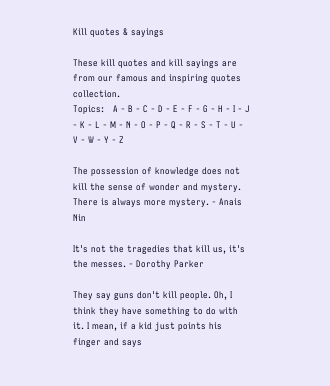Kill quotes & sayings

These kill quotes and kill sayings are from our famous and inspiring quotes collection.
Topics:   A - B - C - D - E - F - G - H - I - J - K - L - M - N - O - P - Q - R - S - T - U - V - W - Y - Z

The possession of knowledge does not kill the sense of wonder and mystery. There is always more mystery. - Anais Nin

It's not the tragedies that kill us, it's the messes. - Dorothy Parker

They say guns don't kill people. Oh, I think they have something to do with it. I mean, if a kid just points his finger and says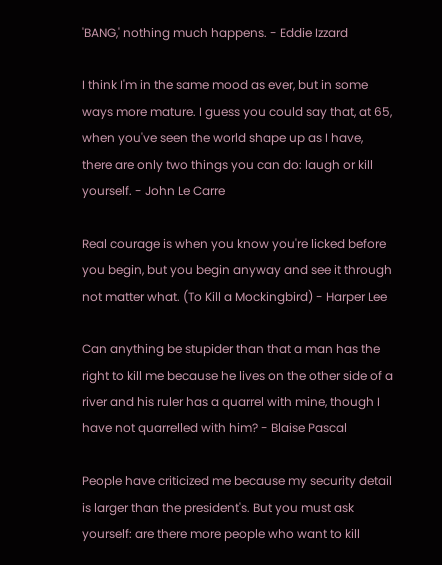'BANG,' nothing much happens. - Eddie Izzard

I think I'm in the same mood as ever, but in some ways more mature. I guess you could say that, at 65, when you've seen the world shape up as I have, there are only two things you can do: laugh or kill yourself. - John Le Carre

Real courage is when you know you're licked before you begin, but you begin anyway and see it through not matter what. (To Kill a Mockingbird) - Harper Lee

Can anything be stupider than that a man has the right to kill me because he lives on the other side of a river and his ruler has a quarrel with mine, though I have not quarrelled with him? - Blaise Pascal

People have criticized me because my security detail is larger than the president's. But you must ask yourself: are there more people who want to kill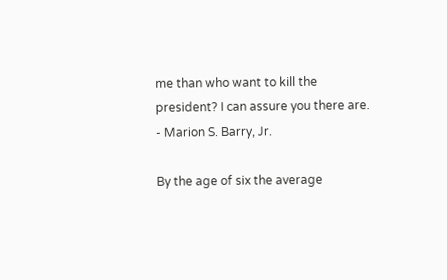me than who want to kill the president? I can assure you there are. - Marion S. Barry, Jr.

By the age of six the average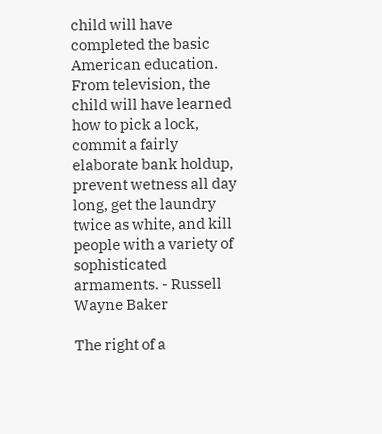child will have completed the basic American education. From television, the child will have learned how to pick a lock, commit a fairly elaborate bank holdup, prevent wetness all day long, get the laundry twice as white, and kill people with a variety of sophisticated armaments. - Russell Wayne Baker

The right of a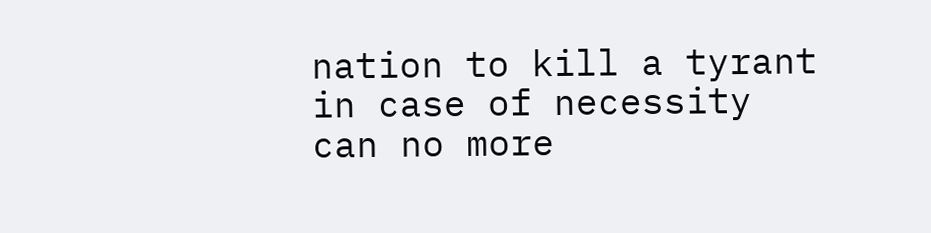nation to kill a tyrant in case of necessity can no more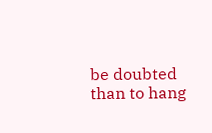be doubted than to hang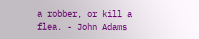a robber, or kill a flea. - John Adams